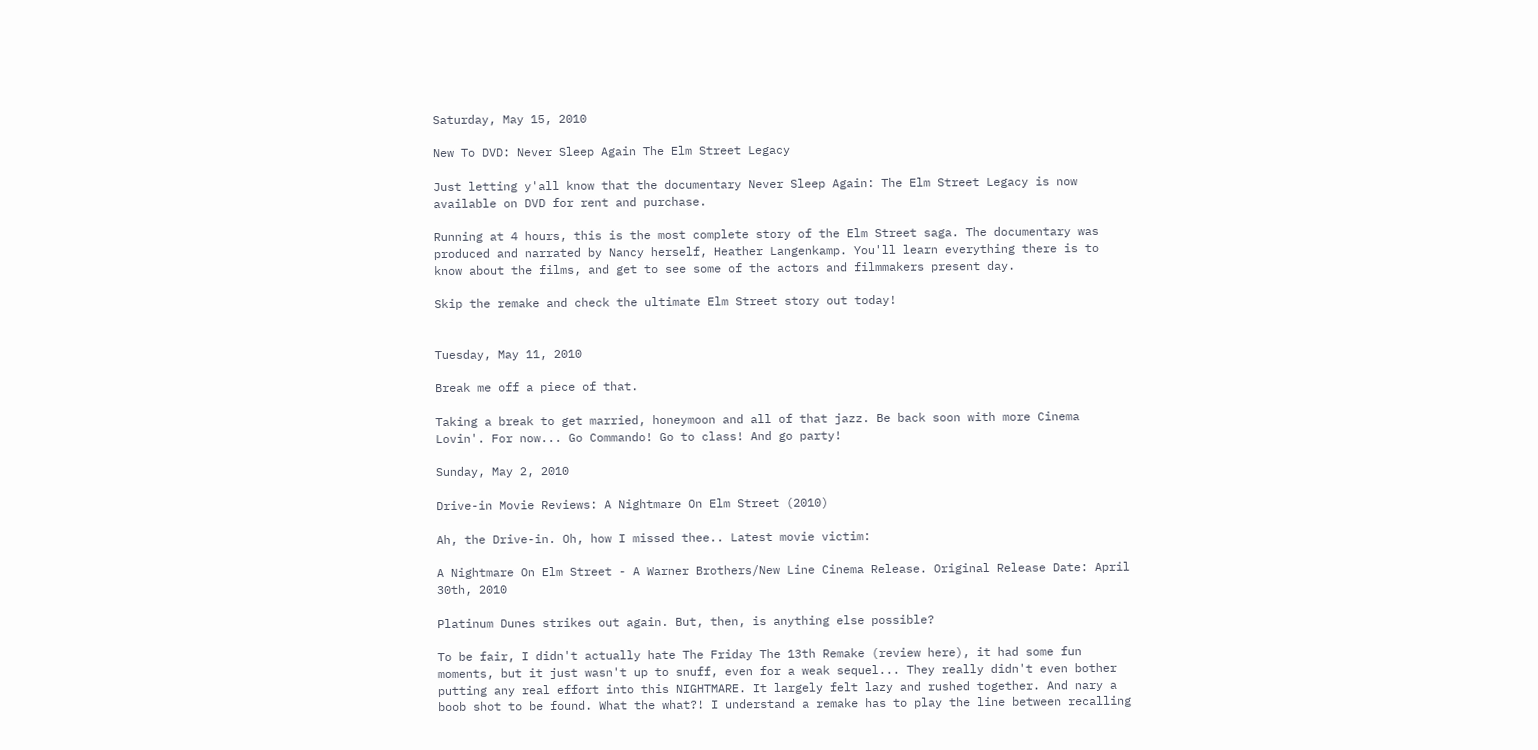Saturday, May 15, 2010

New To DVD: Never Sleep Again The Elm Street Legacy

Just letting y'all know that the documentary Never Sleep Again: The Elm Street Legacy is now available on DVD for rent and purchase.

Running at 4 hours, this is the most complete story of the Elm Street saga. The documentary was produced and narrated by Nancy herself, Heather Langenkamp. You'll learn everything there is to know about the films, and get to see some of the actors and filmmakers present day.

Skip the remake and check the ultimate Elm Street story out today!


Tuesday, May 11, 2010

Break me off a piece of that.

Taking a break to get married, honeymoon and all of that jazz. Be back soon with more Cinema Lovin'. For now... Go Commando! Go to class! And go party!

Sunday, May 2, 2010

Drive-in Movie Reviews: A Nightmare On Elm Street (2010)

Ah, the Drive-in. Oh, how I missed thee.. Latest movie victim:

A Nightmare On Elm Street - A Warner Brothers/New Line Cinema Release. Original Release Date: April 30th, 2010

Platinum Dunes strikes out again. But, then, is anything else possible?

To be fair, I didn't actually hate The Friday The 13th Remake (review here), it had some fun moments, but it just wasn't up to snuff, even for a weak sequel... They really didn't even bother putting any real effort into this NIGHTMARE. It largely felt lazy and rushed together. And nary a boob shot to be found. What the what?! I understand a remake has to play the line between recalling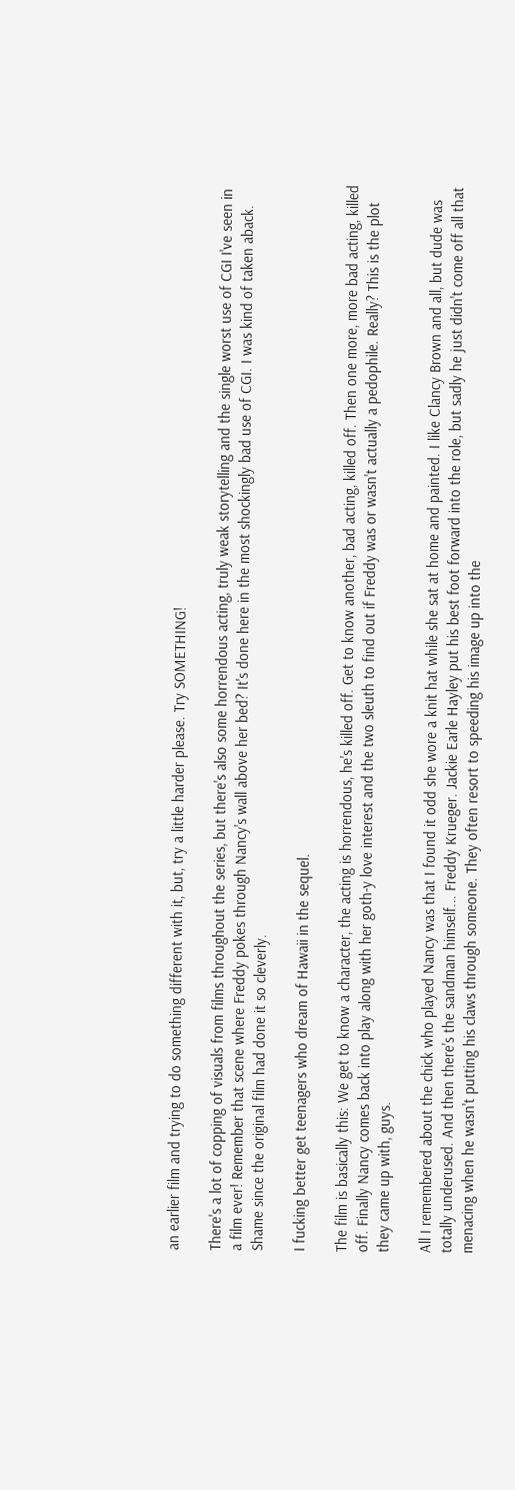an earlier film and trying to do something different with it, but, try a little harder please. Try SOMETHING!

There's a lot of copping of visuals from films throughout the series, but there's also some horrendous acting, truly weak storytelling and the single worst use of CGI I've seen in a film ever! Remember that scene where Freddy pokes through Nancy's wall above her bed? It's done here in the most shockingly bad use of CGI. I was kind of taken aback. Shame since the original film had done it so cleverly.

I fucking better get teenagers who dream of Hawaii in the sequel.

The film is basically this: We get to know a character, the acting is horrendous, he's killed off. Get to know another, bad acting, killed off. Then one more, more bad acting, killed off. Finally Nancy comes back into play along with her goth-y love interest and the two sleuth to find out if Freddy was or wasn't actually a pedophile. Really? This is the plot they came up with, guys.

All I remembered about the chick who played Nancy was that I found it odd she wore a knit hat while she sat at home and painted. I like Clancy Brown and all, but dude was totally underused. And then there's the sandman himself... Freddy Krueger. Jackie Earle Hayley put his best foot forward into the role, but sadly he just didn't come off all that menacing when he wasn't putting his claws through someone. They often resort to speeding his image up into the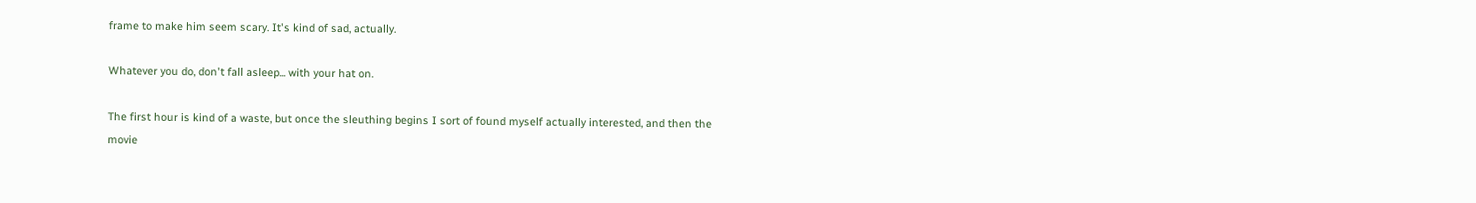frame to make him seem scary. It's kind of sad, actually.

Whatever you do, don't fall asleep... with your hat on.

The first hour is kind of a waste, but once the sleuthing begins I sort of found myself actually interested, and then the movie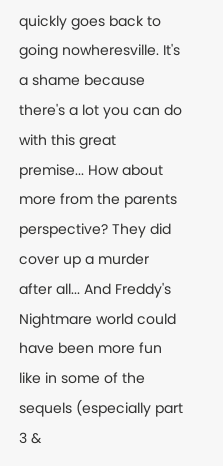quickly goes back to going nowheresville. It's a shame because there's a lot you can do with this great premise... How about more from the parents perspective? They did cover up a murder after all... And Freddy's Nightmare world could have been more fun like in some of the sequels (especially part 3 &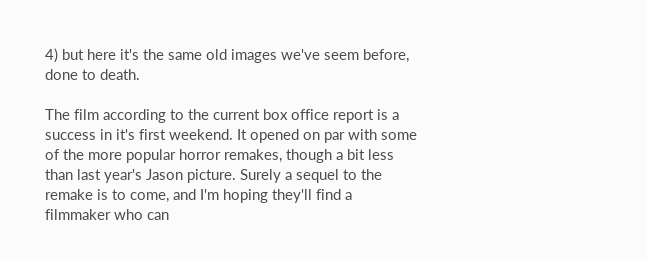4) but here it's the same old images we've seem before, done to death.

The film according to the current box office report is a success in it's first weekend. It opened on par with some of the more popular horror remakes, though a bit less than last year's Jason picture. Surely a sequel to the remake is to come, and I'm hoping they'll find a filmmaker who can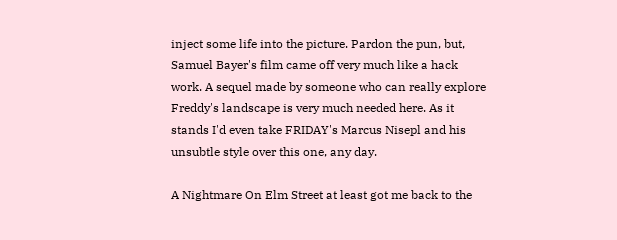inject some life into the picture. Pardon the pun, but, Samuel Bayer's film came off very much like a hack work. A sequel made by someone who can really explore Freddy's landscape is very much needed here. As it stands I'd even take FRIDAY's Marcus Nisepl and his unsubtle style over this one, any day.

A Nightmare On Elm Street at least got me back to the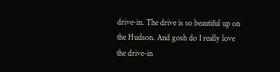drive-in. The drive is so beautiful up on the Hudson. And gosh do I really love the drive-in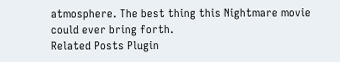atmosphere. The best thing this Nightmare movie could ever bring forth.
Related Posts Plugin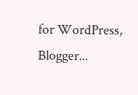for WordPress, Blogger...